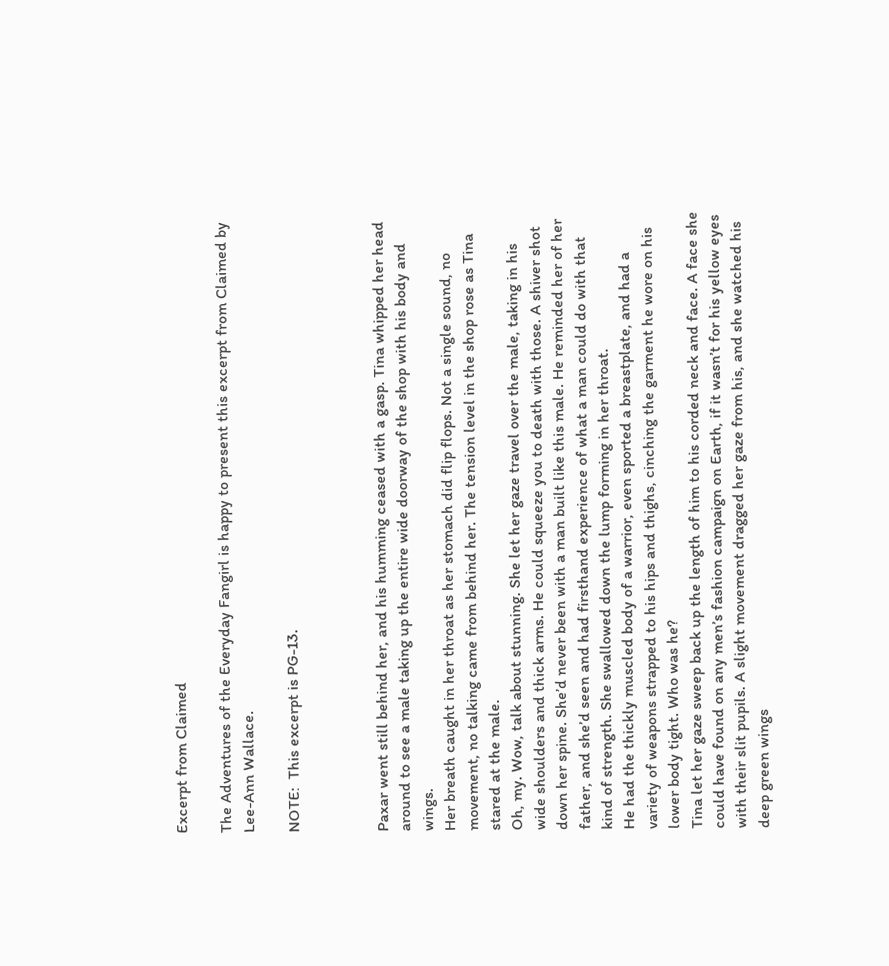Excerpt from Claimed

The Adventures of the Everyday Fangirl is happy to present this excerpt from Claimed by Lee-Ann Wallace.

NOTE:  This excerpt is PG-13.



Paxar went still behind her, and his humming ceased with a gasp. Tina whipped her head around to see a male taking up the entire wide doorway of the shop with his body and wings.
Her breath caught in her throat as her stomach did flip flops. Not a single sound, no movement, no talking came from behind her. The tension level in the shop rose as Tina stared at the male.
Oh, my. Wow, talk about stunning. She let her gaze travel over the male, taking in his wide shoulders and thick arms. He could squeeze you to death with those. A shiver shot down her spine. She’d never been with a man built like this male. He reminded her of her father, and she’d seen and had firsthand experience of what a man could do with that kind of strength. She swallowed down the lump forming in her throat.
He had the thickly muscled body of a warrior, even sported a breastplate, and had a variety of weapons strapped to his hips and thighs, cinching the garment he wore on his lower body tight. Who was he?
Tina let her gaze sweep back up the length of him to his corded neck and face. A face she could have found on any men’s fashion campaign on Earth, if it wasn’t for his yellow eyes with their slit pupils. A slight movement dragged her gaze from his, and she watched his deep green wings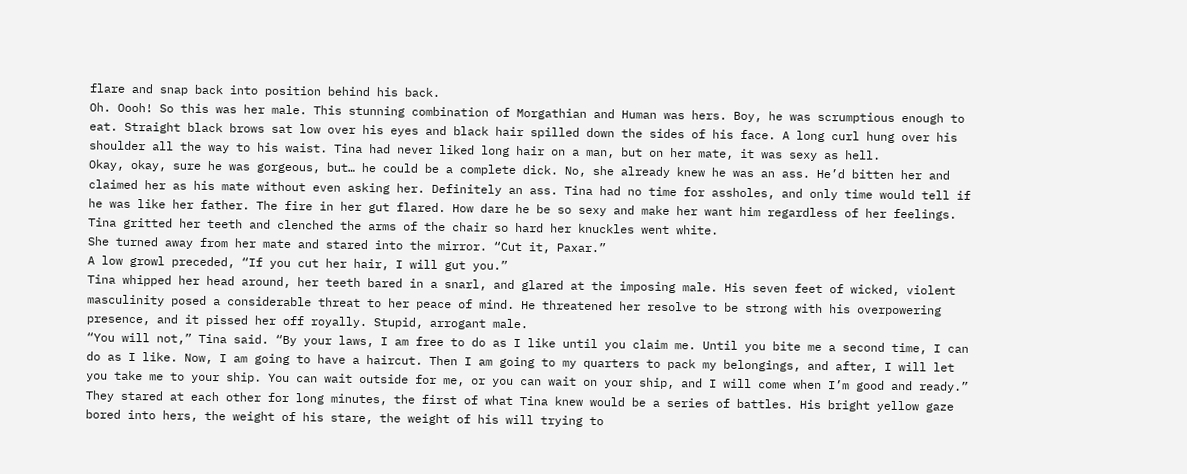flare and snap back into position behind his back.
Oh. Oooh! So this was her male. This stunning combination of Morgathian and Human was hers. Boy, he was scrumptious enough to eat. Straight black brows sat low over his eyes and black hair spilled down the sides of his face. A long curl hung over his shoulder all the way to his waist. Tina had never liked long hair on a man, but on her mate, it was sexy as hell.
Okay, okay, sure he was gorgeous, but… he could be a complete dick. No, she already knew he was an ass. He’d bitten her and claimed her as his mate without even asking her. Definitely an ass. Tina had no time for assholes, and only time would tell if he was like her father. The fire in her gut flared. How dare he be so sexy and make her want him regardless of her feelings. Tina gritted her teeth and clenched the arms of the chair so hard her knuckles went white.
She turned away from her mate and stared into the mirror. “Cut it, Paxar.”
A low growl preceded, “If you cut her hair, I will gut you.”
Tina whipped her head around, her teeth bared in a snarl, and glared at the imposing male. His seven feet of wicked, violent masculinity posed a considerable threat to her peace of mind. He threatened her resolve to be strong with his overpowering presence, and it pissed her off royally. Stupid, arrogant male.
“You will not,” Tina said. “By your laws, I am free to do as I like until you claim me. Until you bite me a second time, I can do as I like. Now, I am going to have a haircut. Then I am going to my quarters to pack my belongings, and after, I will let you take me to your ship. You can wait outside for me, or you can wait on your ship, and I will come when I’m good and ready.”
They stared at each other for long minutes, the first of what Tina knew would be a series of battles. His bright yellow gaze bored into hers, the weight of his stare, the weight of his will trying to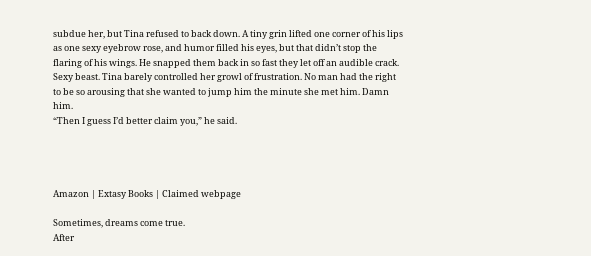subdue her, but Tina refused to back down. A tiny grin lifted one corner of his lips as one sexy eyebrow rose, and humor filled his eyes, but that didn’t stop the flaring of his wings. He snapped them back in so fast they let off an audible crack.
Sexy beast. Tina barely controlled her growl of frustration. No man had the right to be so arousing that she wanted to jump him the minute she met him. Damn him.
“Then I guess I’d better claim you,” he said.




Amazon | Extasy Books | Claimed webpage

Sometimes, dreams come true.
After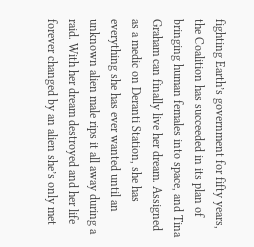fighting Earth’s government for fifty years, the Coalition has succeeded in its plan of bringing human females into space, and Tina Graham can finally live her dream. Assigned as a medic on Deranti Station, she has everything she has ever wanted until an unknown alien male rips it all away during a raid. With her dream destroyed and her life forever changed by an alien she’s only met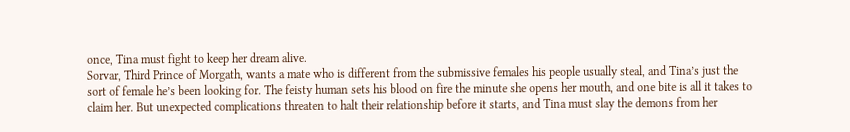once, Tina must fight to keep her dream alive.
Sorvar, Third Prince of Morgath, wants a mate who is different from the submissive females his people usually steal, and Tina’s just the sort of female he’s been looking for. The feisty human sets his blood on fire the minute she opens her mouth, and one bite is all it takes to claim her. But unexpected complications threaten to halt their relationship before it starts, and Tina must slay the demons from her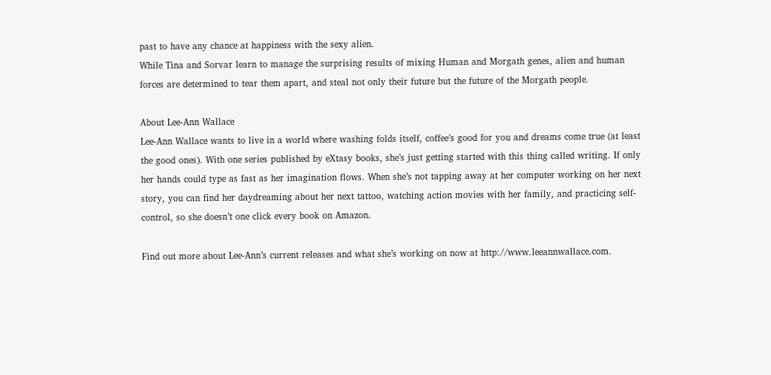past to have any chance at happiness with the sexy alien.
While Tina and Sorvar learn to manage the surprising results of mixing Human and Morgath genes, alien and human forces are determined to tear them apart, and steal not only their future but the future of the Morgath people.

About Lee-Ann Wallace
Lee-Ann Wallace wants to live in a world where washing folds itself, coffee’s good for you and dreams come true (at least the good ones). With one series published by eXtasy books, she’s just getting started with this thing called writing. If only her hands could type as fast as her imagination flows. When she’s not tapping away at her computer working on her next story, you can find her daydreaming about her next tattoo, watching action movies with her family, and practicing self-control, so she doesn’t one click every book on Amazon.

Find out more about Lee-Ann’s current releases and what she’s working on now at http://www.leeannwallace.com.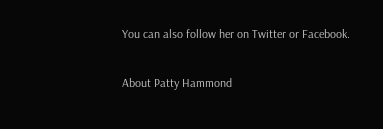You can also follow her on Twitter or Facebook.

About Patty Hammond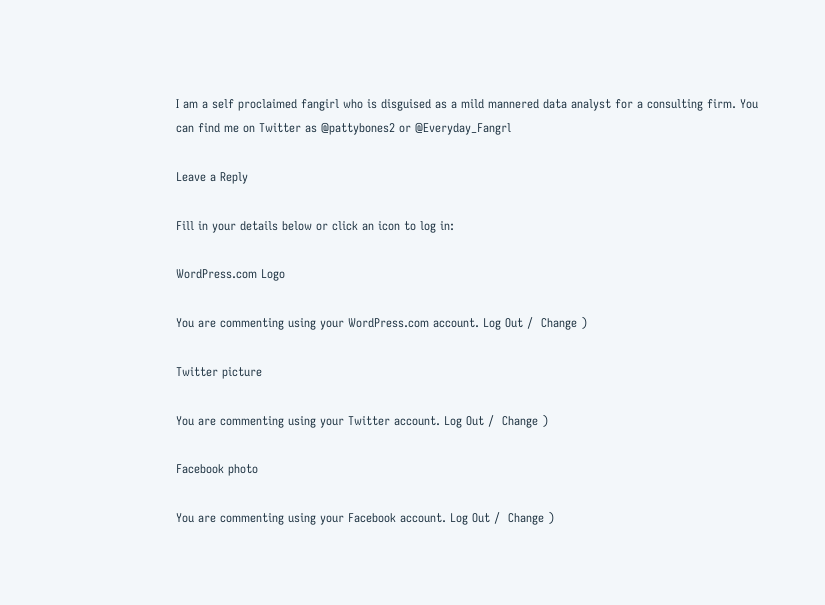I am a self proclaimed fangirl who is disguised as a mild mannered data analyst for a consulting firm. You can find me on Twitter as @pattybones2 or @Everyday_Fangrl

Leave a Reply

Fill in your details below or click an icon to log in:

WordPress.com Logo

You are commenting using your WordPress.com account. Log Out /  Change )

Twitter picture

You are commenting using your Twitter account. Log Out /  Change )

Facebook photo

You are commenting using your Facebook account. Log Out /  Change )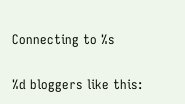Connecting to %s

%d bloggers like this: